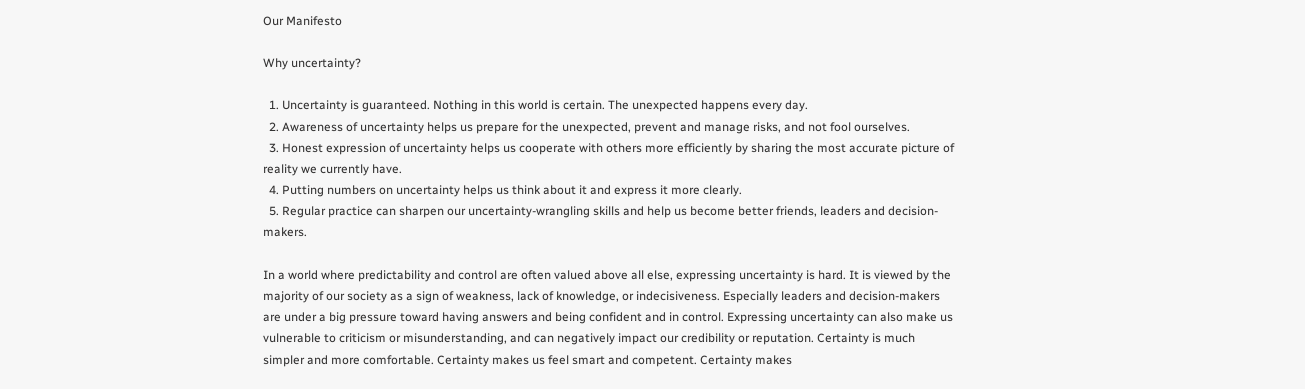Our Manifesto

Why uncertainty?

  1. Uncertainty is guaranteed. Nothing in this world is certain. The unexpected happens every day.
  2. Awareness of uncertainty helps us prepare for the unexpected, prevent and manage risks, and not fool ourselves.
  3. Honest expression of uncertainty helps us cooperate with others more efficiently by sharing the most accurate picture of reality we currently have.
  4. Putting numbers on uncertainty helps us think about it and express it more clearly.
  5. Regular practice can sharpen our uncertainty-wrangling skills and help us become better friends, leaders and decision-makers.

In a world where predictability and control are often valued above all else, expressing uncertainty is hard. It is viewed by the majority of our society as a sign of weakness, lack of knowledge, or indecisiveness. Especially leaders and decision-makers are under a big pressure toward having answers and being confident and in control. Expressing uncertainty can also make us vulnerable to criticism or misunderstanding, and can negatively impact our credibility or reputation. Certainty is much simpler and more comfortable. Certainty makes us feel smart and competent. Certainty makes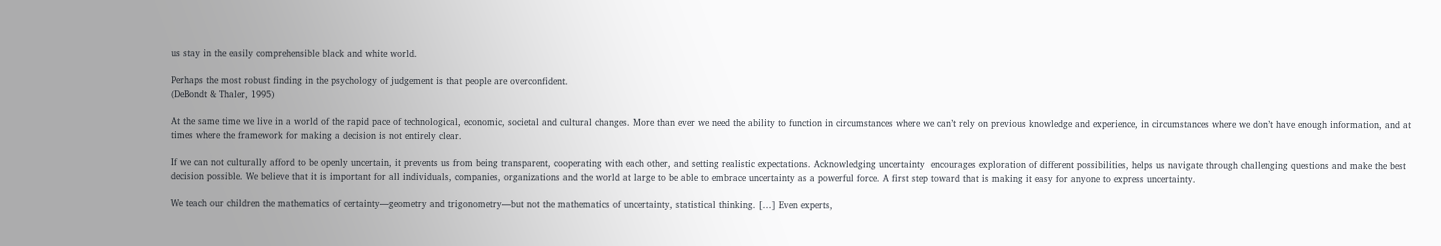us stay in the easily comprehensible black and white world.

Perhaps the most robust finding in the psychology of judgement is that people are overconfident.
(DeBondt & Thaler, 1995)

At the same time we live in a world of the rapid pace of technological, economic, societal and cultural changes. More than ever we need the ability to function in circumstances where we can’t rely on previous knowledge and experience, in circumstances where we don’t have enough information, and at times where the framework for making a decision is not entirely clear.

If we can not culturally afford to be openly uncertain, it prevents us from being transparent, cooperating with each other, and setting realistic expectations. Acknowledging uncertainty  encourages exploration of different possibilities, helps us navigate through challenging questions and make the best decision possible. We believe that it is important for all individuals, companies, organizations and the world at large to be able to embrace uncertainty as a powerful force. A first step toward that is making it easy for anyone to express uncertainty.

We teach our children the mathematics of certainty—geometry and trigonometry—but not the mathematics of uncertainty, statistical thinking. [...] Even experts,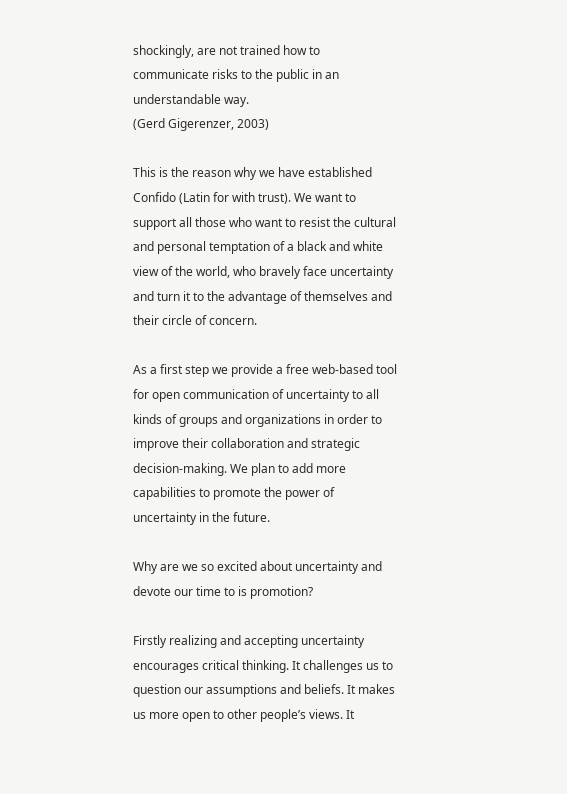shockingly, are not trained how to communicate risks to the public in an understandable way.
(Gerd Gigerenzer, 2003)

This is the reason why we have established Confido (Latin for with trust). We want to support all those who want to resist the cultural and personal temptation of a black and white view of the world, who bravely face uncertainty and turn it to the advantage of themselves and their circle of concern.

As a first step we provide a free web-based tool for open communication of uncertainty to all kinds of groups and organizations in order to improve their collaboration and strategic decision-making. We plan to add more capabilities to promote the power of uncertainty in the future.

Why are we so excited about uncertainty and devote our time to is promotion?

Firstly realizing and accepting uncertainty encourages critical thinking. It challenges us to question our assumptions and beliefs. It makes us more open to other people’s views. It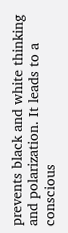prevents black and white thinking and polarization. It leads to a conscious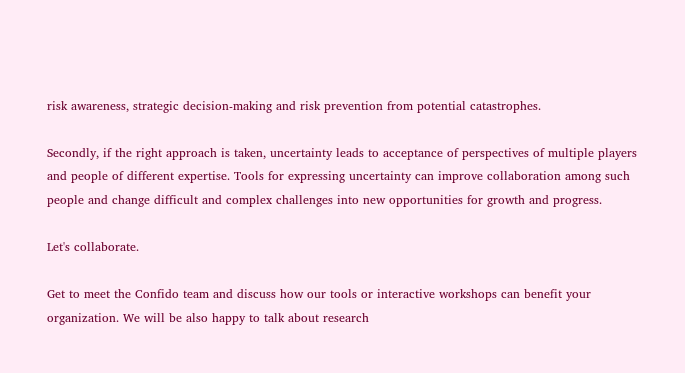risk awareness, strategic decision-making and risk prevention from potential catastrophes.

Secondly, if the right approach is taken, uncertainty leads to acceptance of perspectives of multiple players and people of different expertise. Tools for expressing uncertainty can improve collaboration among such people and change difficult and complex challenges into new opportunities for growth and progress.

Let's collaborate.

Get to meet the Confido team and discuss how our tools or interactive workshops can benefit your organization. We will be also happy to talk about research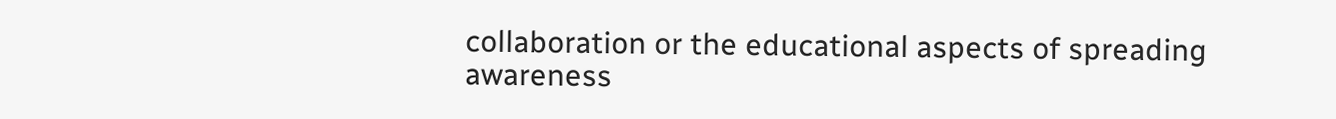collaboration or the educational aspects of spreading awareness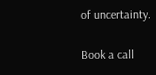of uncertainty.

Book a call